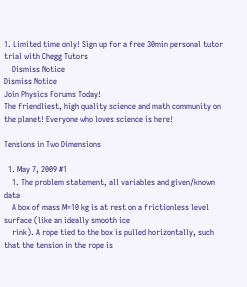1. Limited time only! Sign up for a free 30min personal tutor trial with Chegg Tutors
    Dismiss Notice
Dismiss Notice
Join Physics Forums Today!
The friendliest, high quality science and math community on the planet! Everyone who loves science is here!

Tensions in Two Dimensions

  1. May 7, 2009 #1
    1. The problem statement, all variables and given/known data
    A box of mass M=10 kg is at rest on a frictionless level surface (like an ideally smooth ice
    rink). A rope tied to the box is pulled horizontally, such that the tension in the rope is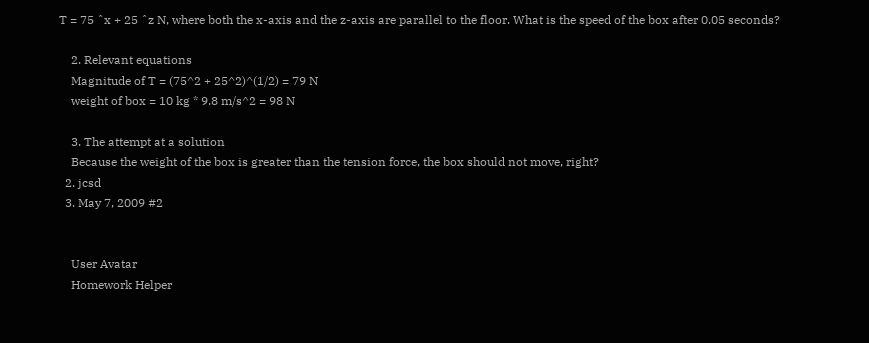T = 75 ˆx + 25 ˆz N, where both the x-axis and the z-axis are parallel to the floor. What is the speed of the box after 0.05 seconds?

    2. Relevant equations
    Magnitude of T = (75^2 + 25^2)^(1/2) = 79 N
    weight of box = 10 kg * 9.8 m/s^2 = 98 N

    3. The attempt at a solution
    Because the weight of the box is greater than the tension force, the box should not move, right?
  2. jcsd
  3. May 7, 2009 #2


    User Avatar
    Homework Helper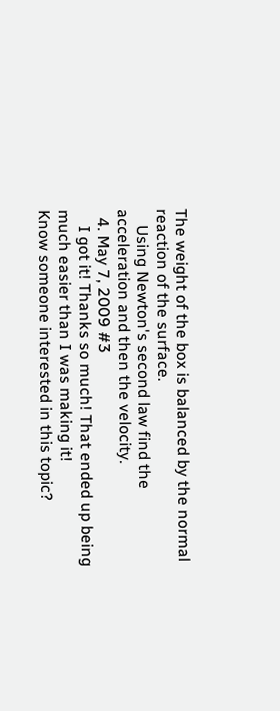The weight of the box is balanced by the normal reaction of the surface.
    Using Newton's second law find the acceleration and then the velocity.
  4. May 7, 2009 #3
    I got it! Thanks so much! That ended up being much easier than I was making it!
Know someone interested in this topic?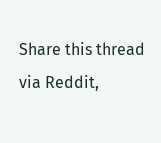Share this thread via Reddit,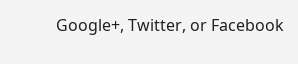Google+, Twitter, or Facebook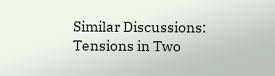Similar Discussions: Tensions in Two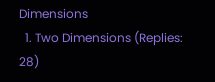Dimensions
  1. Two Dimensions (Replies: 28)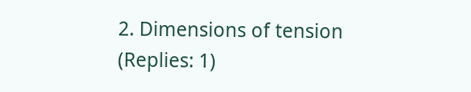2. Dimensions of tension (Replies: 1)